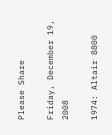Please Share

Friday, December 19, 2008

1974: Altair 8800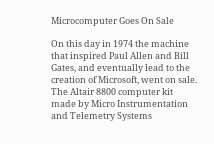Microcomputer Goes On Sale

On this day in 1974 the machine that inspired Paul Allen and Bill Gates, and eventually lead to the creation of Microsoft, went on sale. The Altair 8800 computer kit made by Micro Instrumentation and Telemetry Systems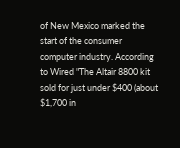of New Mexico marked the start of the consumer computer industry. According to Wired "The Altair 8800 kit sold for just under $400 (about $1,700 in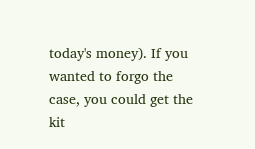today's money). If you wanted to forgo the case, you could get the kit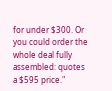for under $300. Or you could order the whole deal fully assembled: quotes a $595 price."